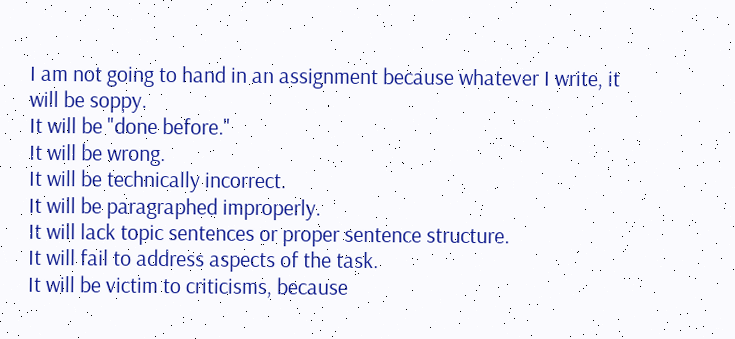I am not going to hand in an assignment because whatever I write, it will be soppy.
It will be "done before."
It will be wrong.
It will be technically incorrect.
It will be paragraphed improperly.
It will lack topic sentences or proper sentence structure.
It will fail to address aspects of the task.
It will be victim to criticisms, because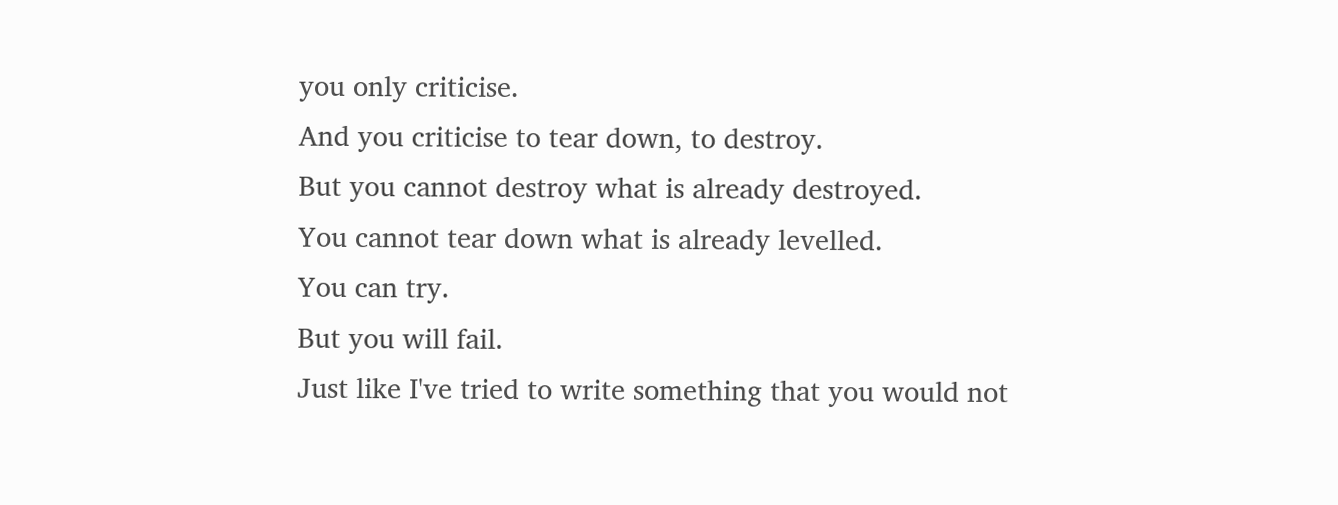you only criticise.
And you criticise to tear down, to destroy.
But you cannot destroy what is already destroyed.
You cannot tear down what is already levelled.
You can try.
But you will fail.
Just like I've tried to write something that you would not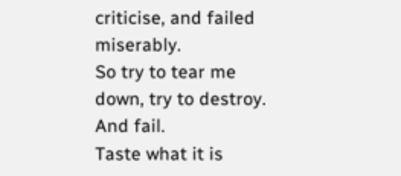criticise, and failed miserably.
So try to tear me down, try to destroy.
And fail.
Taste what it is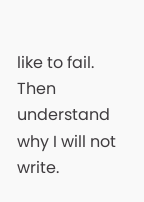like to fail.
Then understand why I will not write.